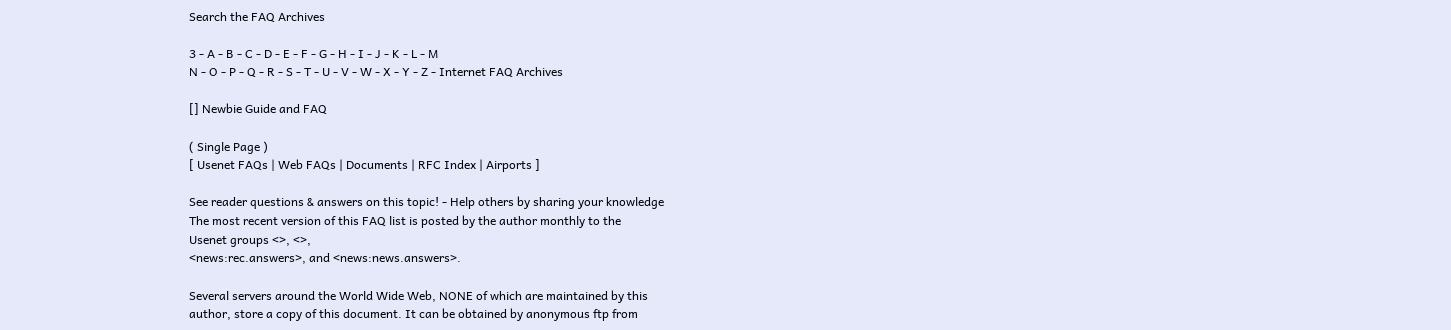Search the FAQ Archives

3 - A - B - C - D - E - F - G - H - I - J - K - L - M
N - O - P - Q - R - S - T - U - V - W - X - Y - Z - Internet FAQ Archives

[] Newbie Guide and FAQ

( Single Page )
[ Usenet FAQs | Web FAQs | Documents | RFC Index | Airports ]

See reader questions & answers on this topic! - Help others by sharing your knowledge
The most recent version of this FAQ list is posted by the author monthly to the
Usenet groups <>, <>,
<news:rec.answers>, and <news:news.answers>.

Several servers around the World Wide Web, NONE of which are maintained by this
author, store a copy of this document. It can be obtained by anonymous ftp from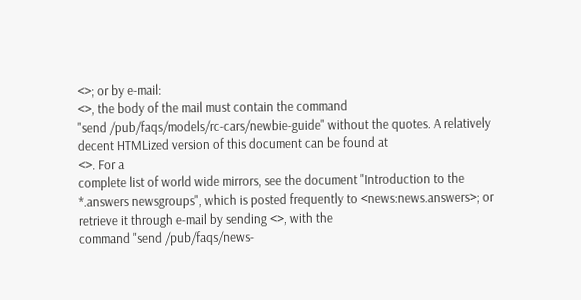<>; or by e-mail:
<>, the body of the mail must contain the command
"send /pub/faqs/models/rc-cars/newbie-guide" without the quotes. A relatively
decent HTMLized version of this document can be found at
<>. For a
complete list of world wide mirrors, see the document "Introduction to the
*.answers newsgroups", which is posted frequently to <news:news.answers>; or
retrieve it through e-mail by sending <>, with the
command "send /pub/faqs/news-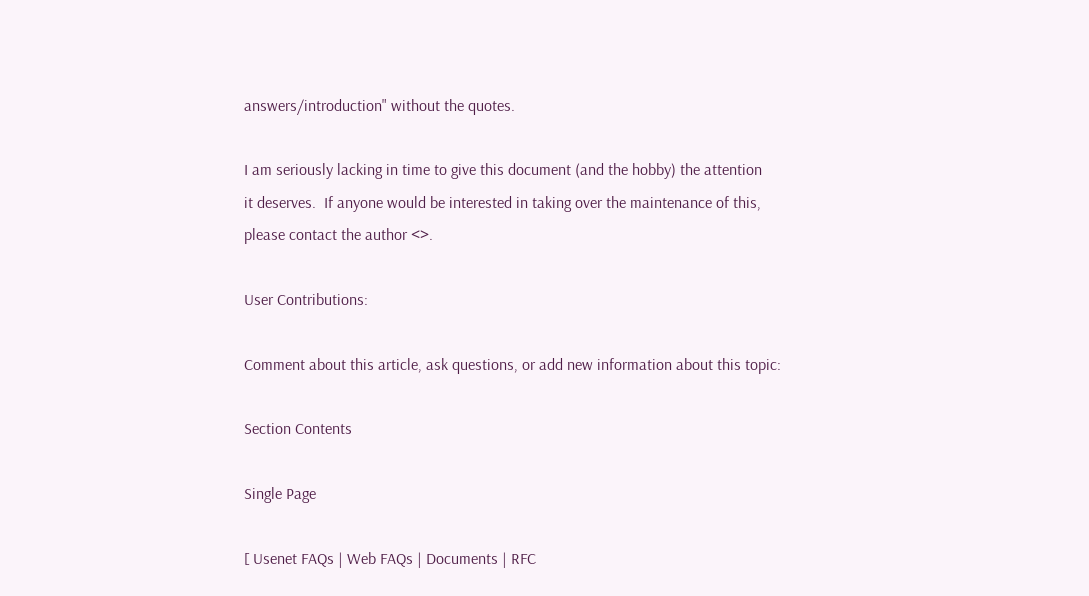answers/introduction" without the quotes.

I am seriously lacking in time to give this document (and the hobby) the attention
it deserves.  If anyone would be interested in taking over the maintenance of this,
please contact the author <>.

User Contributions:

Comment about this article, ask questions, or add new information about this topic:

Section Contents

Single Page

[ Usenet FAQs | Web FAQs | Documents | RFC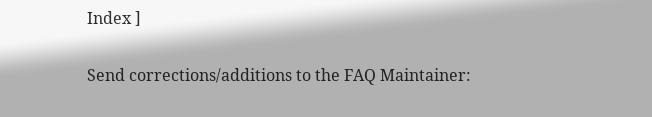Index ]

Send corrections/additions to the FAQ Maintainer: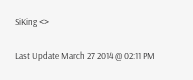SiKing <>

Last Update March 27 2014 @ 02:11 PM